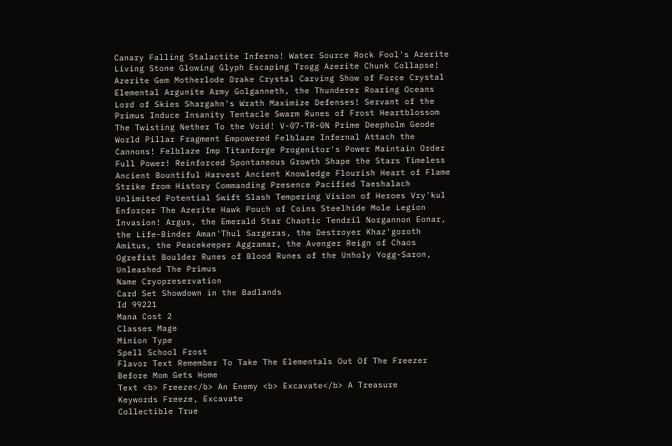Canary Falling Stalactite Inferno! Water Source Rock Fool's Azerite Living Stone Glowing Glyph Escaping Trogg Azerite Chunk Collapse! Azerite Gem Motherlode Drake Crystal Carving Show of Force Crystal Elemental Argunite Army Golganneth, the Thunderer Roaring Oceans Lord of Skies Shargahn's Wrath Maximize Defenses! Servant of the Primus Induce Insanity Tentacle Swarm Runes of Frost Heartblossom The Twisting Nether To the Void! V-07-TR-0N Prime Deepholm Geode World Pillar Fragment Empowered Felblaze Infernal Attach the Cannons! Felblaze Imp Titanforge Progenitor's Power Maintain Order Full Power! Reinforced Spontaneous Growth Shape the Stars Timeless Ancient Bountiful Harvest Ancient Knowledge Flourish Heart of Flame Strike from History Commanding Presence Pacified Taeshalach Unlimited Potential Swift Slash Tempering Vision of Heroes Vry'kul Enforcer The Azerite Hawk Pouch of Coins Steelhide Mole Legion Invasion! Argus, the Emerald Star Chaotic Tendril Norgannon Eonar, the Life-Binder Aman'Thul Sargeras, the Destroyer Khaz'goroth Amitus, the Peacekeeper Aggramar, the Avenger Reign of Chaos Ogrefist Boulder Runes of Blood Runes of the Unholy Yogg-Saron, Unleashed The Primus
Name Cryopreservation
Card Set Showdown in the Badlands
Id 99221
Mana Cost 2
Classes Mage
Minion Type
Spell School Frost
Flavor Text Remember To Take The Elementals Out Of The Freezer Before Mom Gets Home
Text <b> Freeze</b> An Enemy <b> Excavate</b> A Treasure
Keywords Freeze, Excavate
Collectible True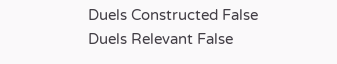Duels Constructed False
Duels Relevant False